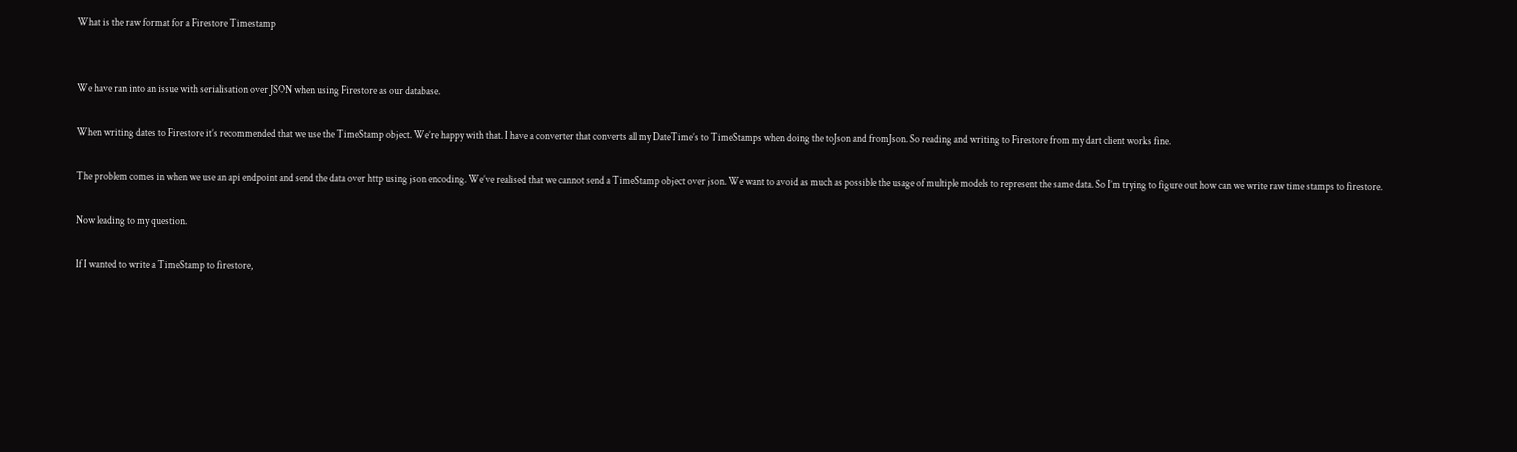What is the raw format for a Firestore Timestamp


We have ran into an issue with serialisation over JSON when using Firestore as our database.

When writing dates to Firestore it’s recommended that we use the TimeStamp object. We’re happy with that. I have a converter that converts all my DateTime’s to TimeStamps when doing the toJson and fromJson. So reading and writing to Firestore from my dart client works fine.

The problem comes in when we use an api endpoint and send the data over http using json encoding. We’ve realised that we cannot send a TimeStamp object over json. We want to avoid as much as possible the usage of multiple models to represent the same data. So I’m trying to figure out how can we write raw time stamps to firestore.

Now leading to my question.

If I wanted to write a TimeStamp to firestore,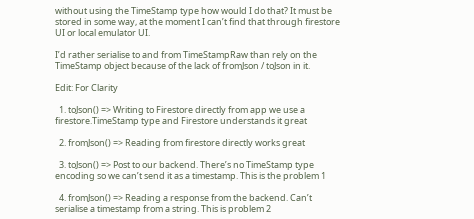without using the TimeStamp type how would I do that? It must be stored in some way, at the moment I can’t find that through firestore UI or local emulator UI.

I’d rather serialise to and from TimeStampRaw than rely on the TimeStamp object because of the lack of fromJson / toJson in it.

Edit: For Clarity

  1. toJson() => Writing to Firestore directly from app we use a firestore.TimeStamp type and Firestore understands it great

  2. fromJson() => Reading from firestore directly works great

  3. toJson() => Post to our backend. There’s no TimeStamp type encoding so we can’t send it as a timestamp. This is the problem 1

  4. fromJson() => Reading a response from the backend. Can’t serialise a timestamp from a string. This is problem 2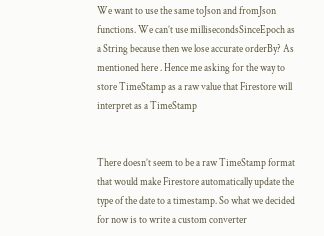We want to use the same toJson and fromJson functions. We can’t use millisecondsSinceEpoch as a String because then we lose accurate orderBy? As mentioned here . Hence me asking for the way to store TimeStamp as a raw value that Firestore will interpret as a TimeStamp


There doesn’t seem to be a raw TimeStamp format that would make Firestore automatically update the type of the date to a timestamp. So what we decided for now is to write a custom converter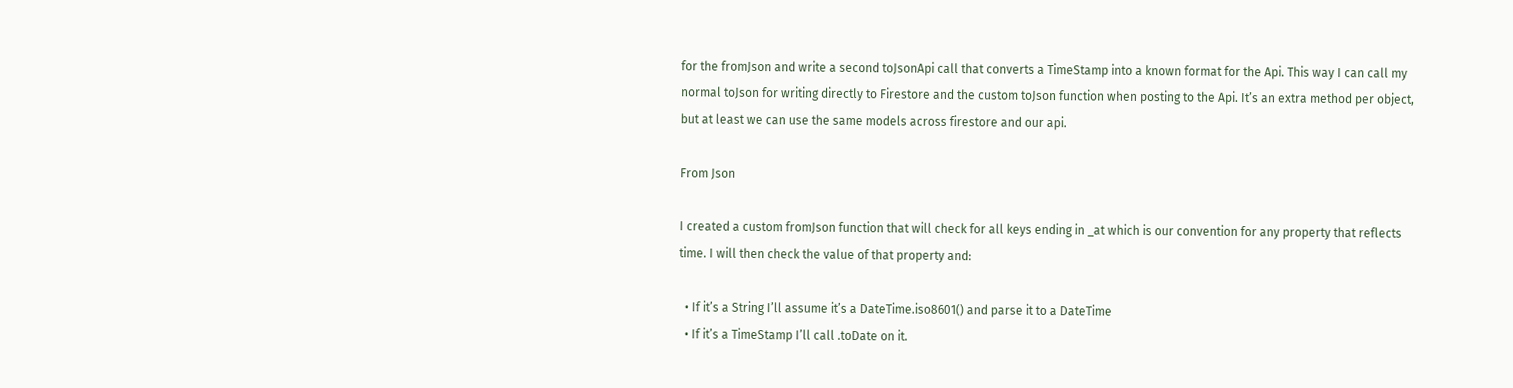for the fromJson and write a second toJsonApi call that converts a TimeStamp into a known format for the Api. This way I can call my normal toJson for writing directly to Firestore and the custom toJson function when posting to the Api. It’s an extra method per object, but at least we can use the same models across firestore and our api.

From Json

I created a custom fromJson function that will check for all keys ending in _at which is our convention for any property that reflects time. I will then check the value of that property and:

  • If it’s a String I’ll assume it’s a DateTime.iso8601() and parse it to a DateTime
  • If it’s a TimeStamp I’ll call .toDate on it.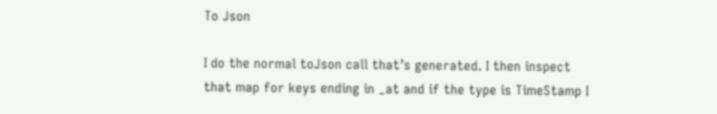To Json

I do the normal toJson call that’s generated. I then inspect that map for keys ending in _at and if the type is TimeStamp I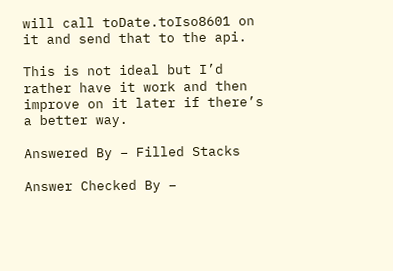will call toDate.toIso8601 on it and send that to the api.

This is not ideal but I’d rather have it work and then improve on it later if there’s a better way.

Answered By – Filled Stacks

Answer Checked By –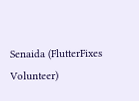Senaida (FlutterFixes Volunteer)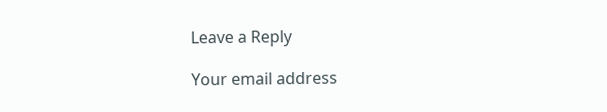Leave a Reply

Your email address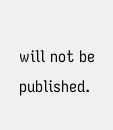will not be published.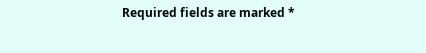Required fields are marked *